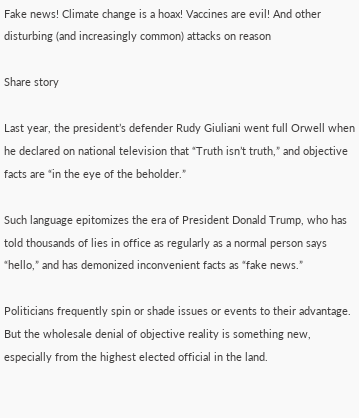Fake news! Climate change is a hoax! Vaccines are evil! And other disturbing (and increasingly common) attacks on reason

Share story

Last year, the president’s defender Rudy Giuliani went full Orwell when he declared on national television that “Truth isn’t truth,” and objective facts are “in the eye of the beholder.”

Such language epitomizes the era of President Donald Trump, who has told thousands of lies in office as regularly as a normal person says “hello,” and has demonized inconvenient facts as “fake news.”

Politicians frequently spin or shade issues or events to their advantage. But the wholesale denial of objective reality is something new, especially from the highest elected official in the land.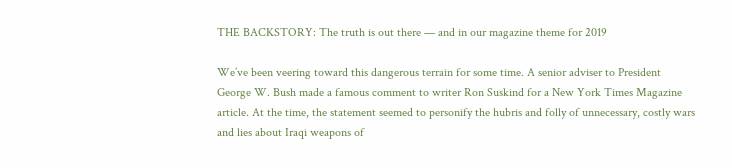THE BACKSTORY: The truth is out there — and in our magazine theme for 2019

We’ve been veering toward this dangerous terrain for some time. A senior adviser to President George W. Bush made a famous comment to writer Ron Suskind for a New York Times Magazine article. At the time, the statement seemed to personify the hubris and folly of unnecessary, costly wars and lies about Iraqi weapons of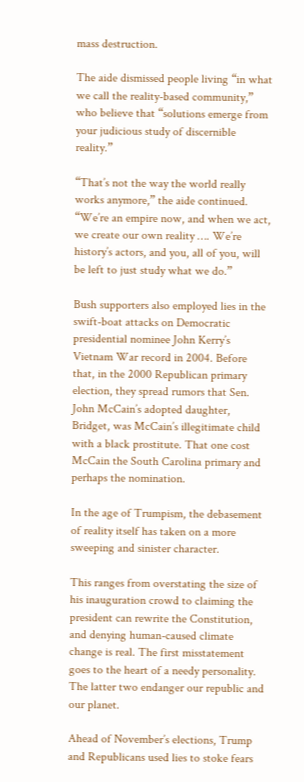mass destruction.

The aide dismissed people living “in what we call the reality-based community,” who believe that “solutions emerge from your judicious study of discernible reality.”

“That’s not the way the world really works anymore,” the aide continued. “We’re an empire now, and when we act, we create our own reality …. We’re history’s actors, and you, all of you, will be left to just study what we do.”

Bush supporters also employed lies in the swift-boat attacks on Democratic presidential nominee John Kerry’s Vietnam War record in 2004. Before that, in the 2000 Republican primary election, they spread rumors that Sen. John McCain’s adopted daughter, Bridget, was McCain’s illegitimate child with a black prostitute. That one cost McCain the South Carolina primary and perhaps the nomination.

In the age of Trumpism, the debasement of reality itself has taken on a more sweeping and sinister character.

This ranges from overstating the size of his inauguration crowd to claiming the president can rewrite the Constitution, and denying human-caused climate change is real. The first misstatement goes to the heart of a needy personality. The latter two endanger our republic and our planet.

Ahead of November’s elections, Trump and Republicans used lies to stoke fears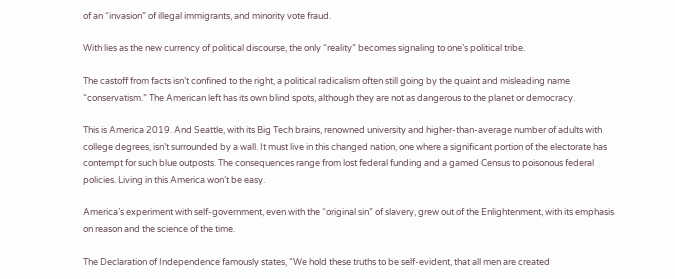of an “invasion” of illegal immigrants, and minority vote fraud.

With lies as the new currency of political discourse, the only “reality” becomes signaling to one’s political tribe.

The castoff from facts isn’t confined to the right, a political radicalism often still going by the quaint and misleading name “conservatism.” The American left has its own blind spots, although they are not as dangerous to the planet or democracy.

This is America 2019. And Seattle, with its Big Tech brains, renowned university and higher-than-average number of adults with college degrees, isn’t surrounded by a wall. It must live in this changed nation, one where a significant portion of the electorate has contempt for such blue outposts. The consequences range from lost federal funding and a gamed Census to poisonous federal policies. Living in this America won’t be easy.

America’s experiment with self-government, even with the “original sin” of slavery, grew out of the Enlightenment, with its emphasis on reason and the science of the time.

The Declaration of Independence famously states, “We hold these truths to be self-evident, that all men are created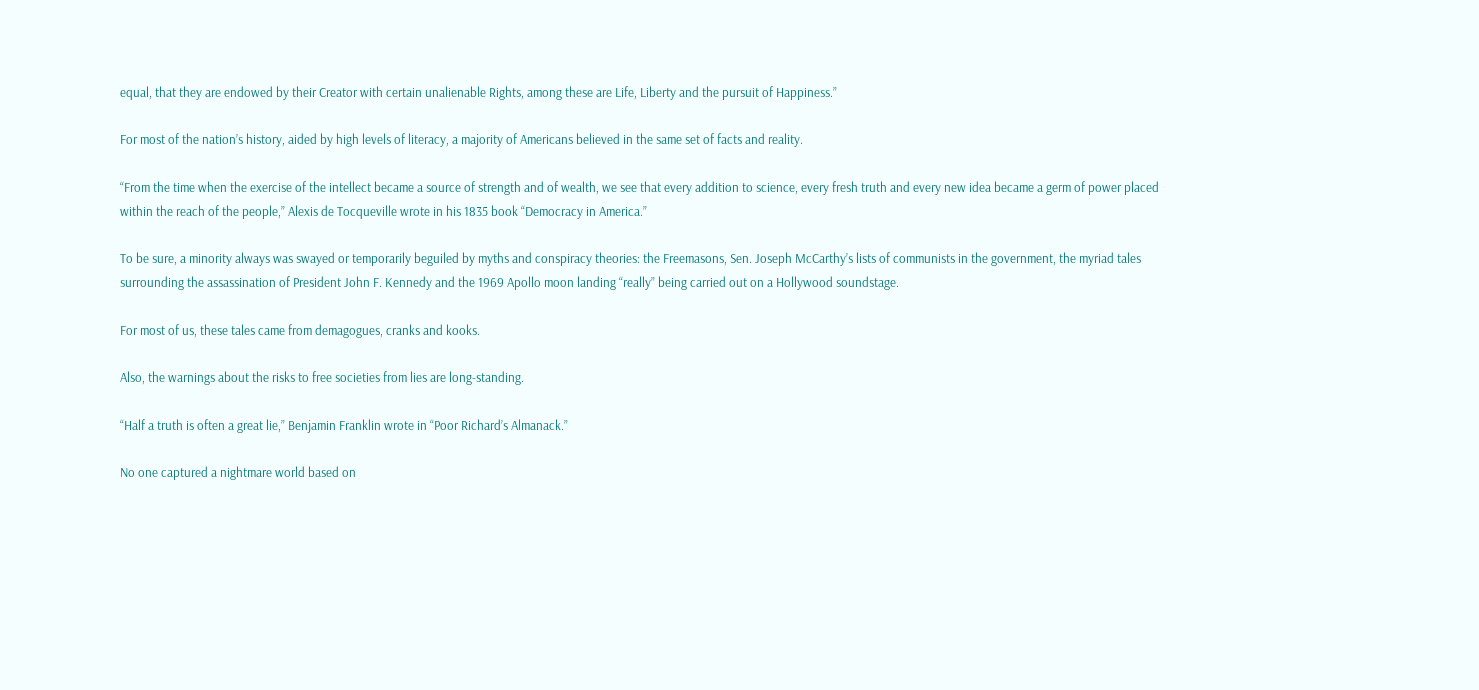equal, that they are endowed by their Creator with certain unalienable Rights, among these are Life, Liberty and the pursuit of Happiness.”

For most of the nation’s history, aided by high levels of literacy, a majority of Americans believed in the same set of facts and reality.

“From the time when the exercise of the intellect became a source of strength and of wealth, we see that every addition to science, every fresh truth and every new idea became a germ of power placed within the reach of the people,” Alexis de Tocqueville wrote in his 1835 book “Democracy in America.”

To be sure, a minority always was swayed or temporarily beguiled by myths and conspiracy theories: the Freemasons, Sen. Joseph McCarthy’s lists of communists in the government, the myriad tales surrounding the assassination of President John F. Kennedy and the 1969 Apollo moon landing “really” being carried out on a Hollywood soundstage.

For most of us, these tales came from demagogues, cranks and kooks.

Also, the warnings about the risks to free societies from lies are long-standing.

“Half a truth is often a great lie,” Benjamin Franklin wrote in “Poor Richard’s Almanack.”

No one captured a nightmare world based on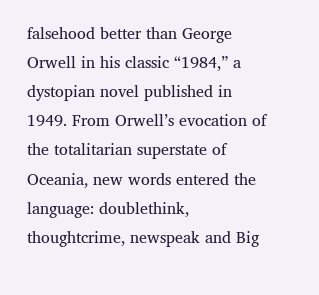falsehood better than George Orwell in his classic “1984,” a dystopian novel published in 1949. From Orwell’s evocation of the totalitarian superstate of Oceania, new words entered the language: doublethink, thoughtcrime, newspeak and Big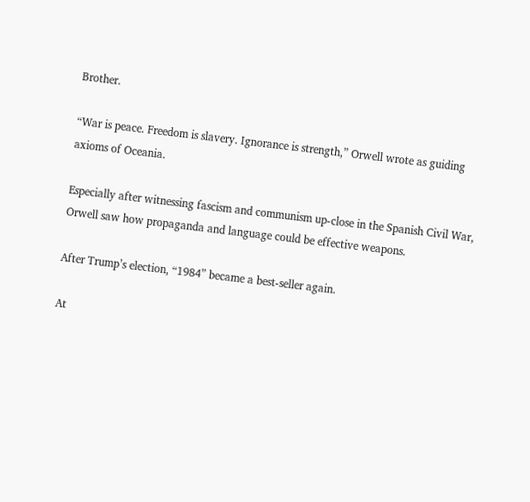Brother.

“War is peace. Freedom is slavery. Ignorance is strength,” Orwell wrote as guiding axioms of Oceania.

Especially after witnessing fascism and communism up-close in the Spanish Civil War, Orwell saw how propaganda and language could be effective weapons.

After Trump’s election, “1984” became a best-seller again.

At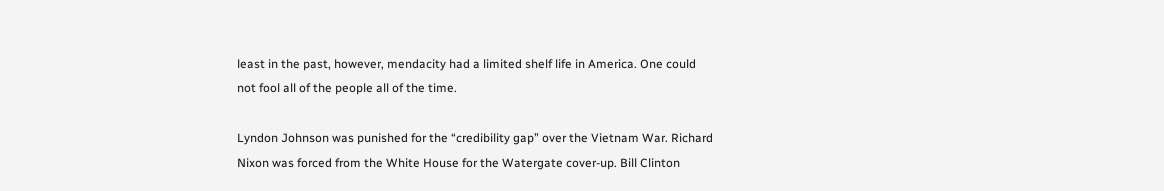least in the past, however, mendacity had a limited shelf life in America. One could not fool all of the people all of the time.

Lyndon Johnson was punished for the “credibility gap” over the Vietnam War. Richard Nixon was forced from the White House for the Watergate cover-up. Bill Clinton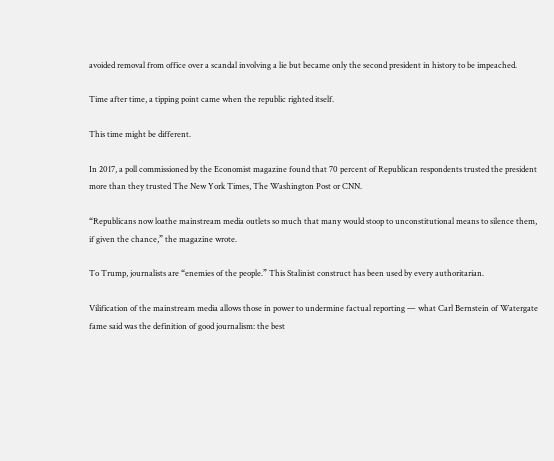avoided removal from office over a scandal involving a lie but became only the second president in history to be impeached.

Time after time, a tipping point came when the republic righted itself.

This time might be different.

In 2017, a poll commissioned by the Economist magazine found that 70 percent of Republican respondents trusted the president more than they trusted The New York Times, The Washington Post or CNN.

“Republicans now loathe mainstream media outlets so much that many would stoop to unconstitutional means to silence them, if given the chance,” the magazine wrote.

To Trump, journalists are “enemies of the people.” This Stalinist construct has been used by every authoritarian.

Vilification of the mainstream media allows those in power to undermine factual reporting — what Carl Bernstein of Watergate fame said was the definition of good journalism: the best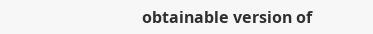obtainable version of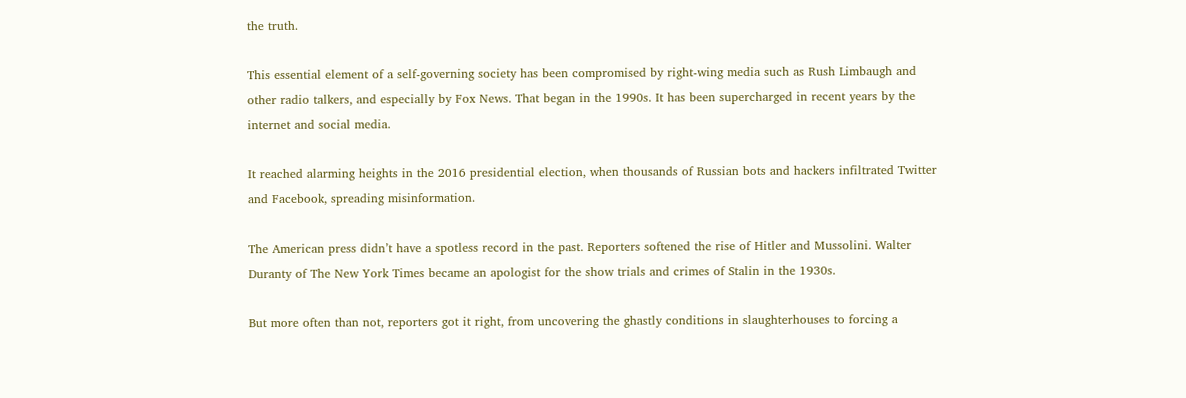the truth.

This essential element of a self-governing society has been compromised by right-wing media such as Rush Limbaugh and other radio talkers, and especially by Fox News. That began in the 1990s. It has been supercharged in recent years by the internet and social media.

It reached alarming heights in the 2016 presidential election, when thousands of Russian bots and hackers infiltrated Twitter and Facebook, spreading misinformation.

The American press didn’t have a spotless record in the past. Reporters softened the rise of Hitler and Mussolini. Walter Duranty of The New York Times became an apologist for the show trials and crimes of Stalin in the 1930s.

But more often than not, reporters got it right, from uncovering the ghastly conditions in slaughterhouses to forcing a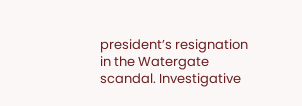president’s resignation in the Watergate scandal. Investigative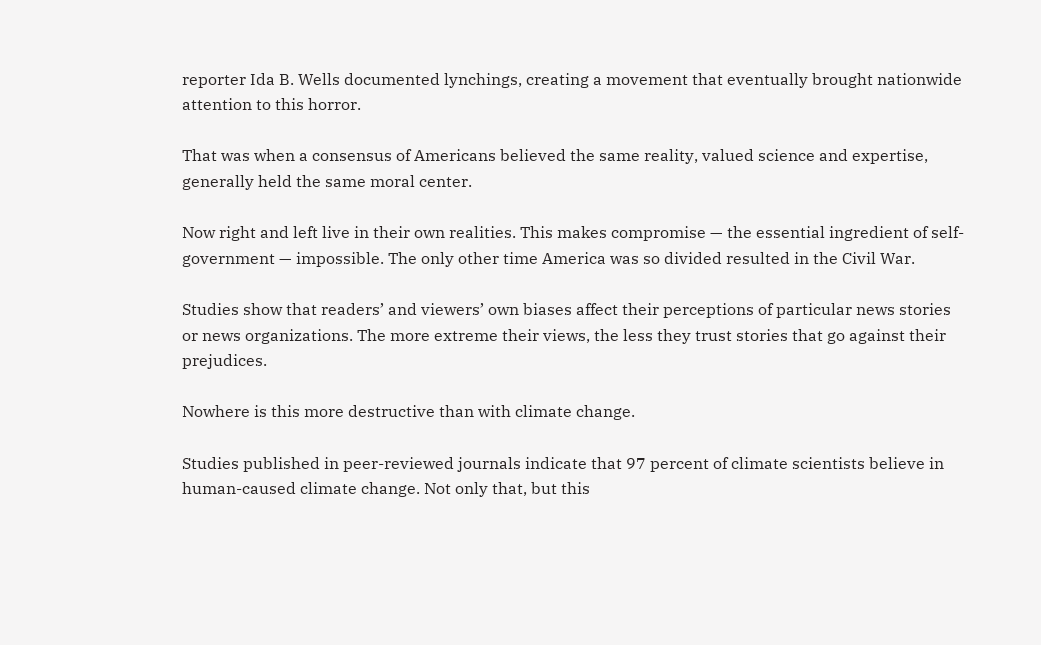reporter Ida B. Wells documented lynchings, creating a movement that eventually brought nationwide attention to this horror.

That was when a consensus of Americans believed the same reality, valued science and expertise, generally held the same moral center.

Now right and left live in their own realities. This makes compromise — the essential ingredient of self-government — impossible. The only other time America was so divided resulted in the Civil War.

Studies show that readers’ and viewers’ own biases affect their perceptions of particular news stories or news organizations. The more extreme their views, the less they trust stories that go against their prejudices.

Nowhere is this more destructive than with climate change.

Studies published in peer-reviewed journals indicate that 97 percent of climate scientists believe in human-caused climate change. Not only that, but this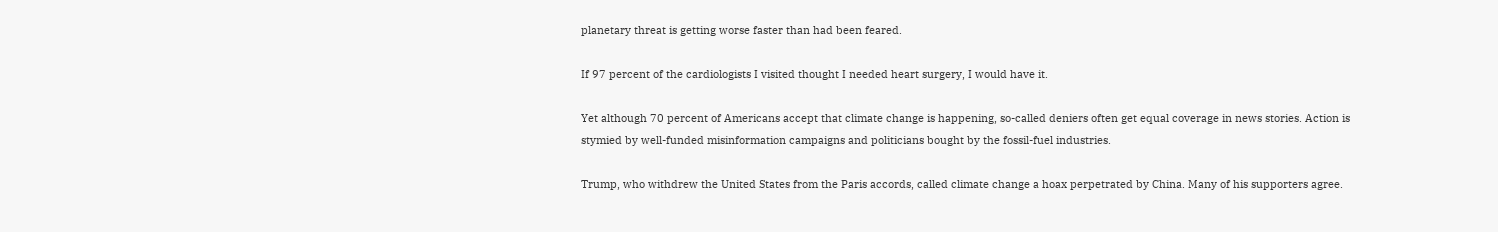planetary threat is getting worse faster than had been feared.

If 97 percent of the cardiologists I visited thought I needed heart surgery, I would have it.

Yet although 70 percent of Americans accept that climate change is happening, so-called deniers often get equal coverage in news stories. Action is stymied by well-funded misinformation campaigns and politicians bought by the fossil-fuel industries.

Trump, who withdrew the United States from the Paris accords, called climate change a hoax perpetrated by China. Many of his supporters agree.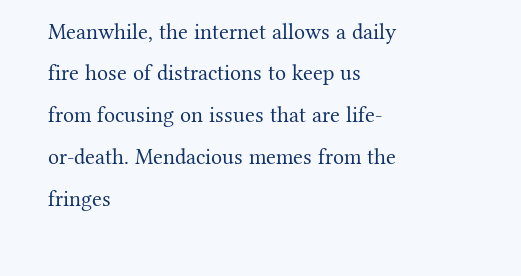Meanwhile, the internet allows a daily fire hose of distractions to keep us from focusing on issues that are life-or-death. Mendacious memes from the fringes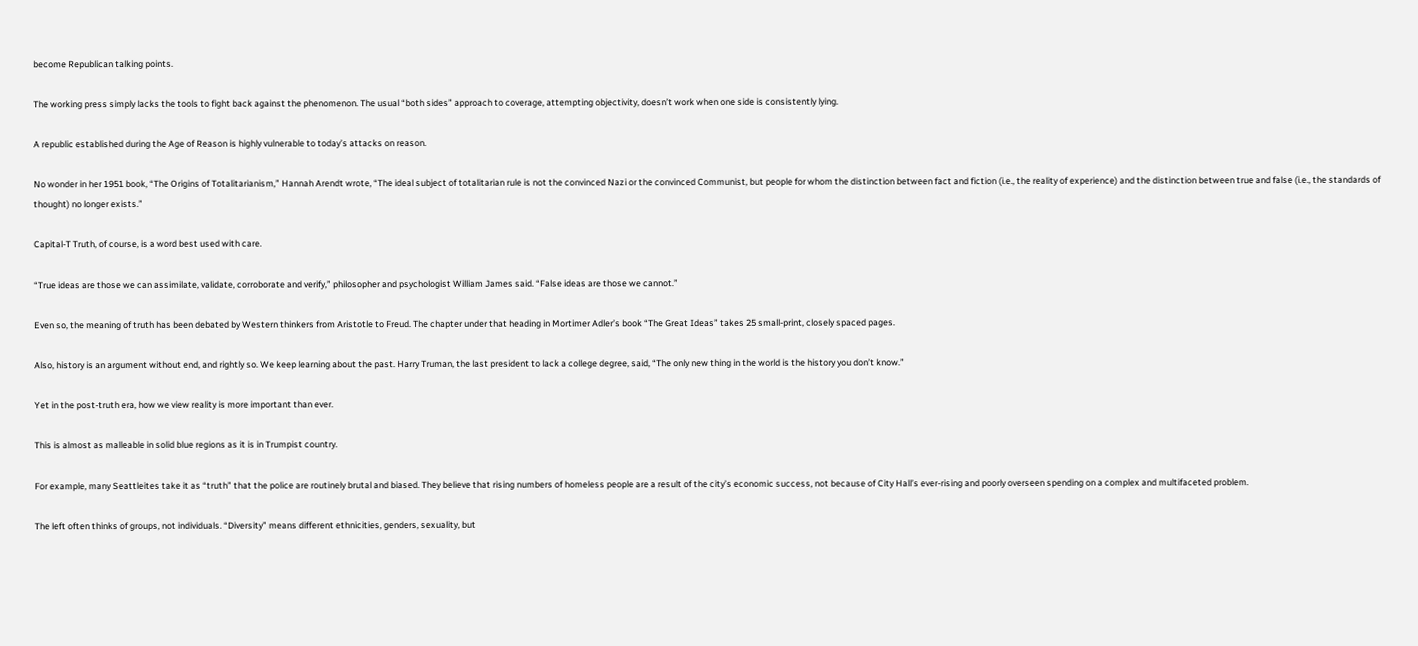become Republican talking points.

The working press simply lacks the tools to fight back against the phenomenon. The usual “both sides” approach to coverage, attempting objectivity, doesn’t work when one side is consistently lying.

A republic established during the Age of Reason is highly vulnerable to today’s attacks on reason.

No wonder in her 1951 book, “The Origins of Totalitarianism,” Hannah Arendt wrote, “The ideal subject of totalitarian rule is not the convinced Nazi or the convinced Communist, but people for whom the distinction between fact and fiction (i.e., the reality of experience) and the distinction between true and false (i.e., the standards of thought) no longer exists.”

Capital-T Truth, of course, is a word best used with care.

“True ideas are those we can assimilate, validate, corroborate and verify,” philosopher and psychologist William James said. “False ideas are those we cannot.”

Even so, the meaning of truth has been debated by Western thinkers from Aristotle to Freud. The chapter under that heading in Mortimer Adler’s book “The Great Ideas” takes 25 small-print, closely spaced pages.

Also, history is an argument without end, and rightly so. We keep learning about the past. Harry Truman, the last president to lack a college degree, said, “The only new thing in the world is the history you don’t know.”

Yet in the post-truth era, how we view reality is more important than ever.

This is almost as malleable in solid blue regions as it is in Trumpist country.

For example, many Seattleites take it as “truth” that the police are routinely brutal and biased. They believe that rising numbers of homeless people are a result of the city’s economic success, not because of City Hall’s ever-rising and poorly overseen spending on a complex and multifaceted problem.

The left often thinks of groups, not individuals. “Diversity” means different ethnicities, genders, sexuality, but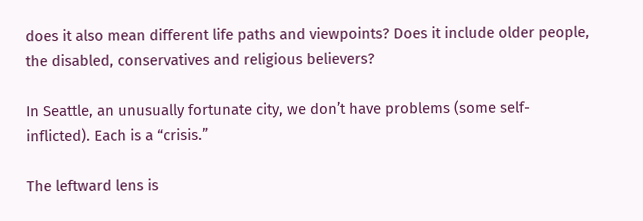does it also mean different life paths and viewpoints? Does it include older people, the disabled, conservatives and religious believers?

In Seattle, an unusually fortunate city, we don’t have problems (some self-inflicted). Each is a “crisis.”

The leftward lens is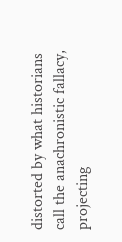distorted by what historians call the anachronistic fallacy, projecting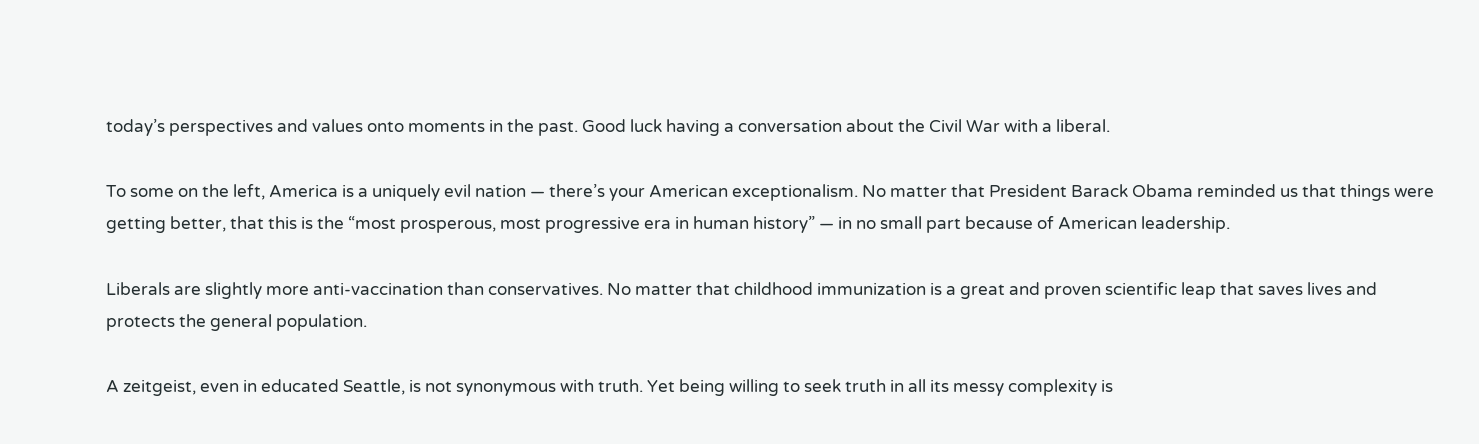today’s perspectives and values onto moments in the past. Good luck having a conversation about the Civil War with a liberal.

To some on the left, America is a uniquely evil nation — there’s your American exceptionalism. No matter that President Barack Obama reminded us that things were getting better, that this is the “most prosperous, most progressive era in human history” — in no small part because of American leadership.

Liberals are slightly more anti-vaccination than conservatives. No matter that childhood immunization is a great and proven scientific leap that saves lives and protects the general population.

A zeitgeist, even in educated Seattle, is not synonymous with truth. Yet being willing to seek truth in all its messy complexity is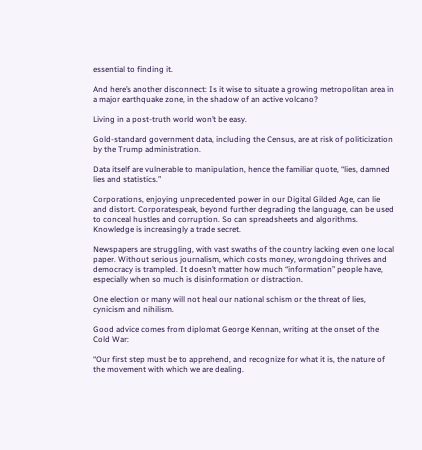essential to finding it.

And here’s another disconnect: Is it wise to situate a growing metropolitan area in a major earthquake zone, in the shadow of an active volcano?

Living in a post-truth world won’t be easy.

Gold-standard government data, including the Census, are at risk of politicization by the Trump administration.

Data itself are vulnerable to manipulation, hence the familiar quote, “lies, damned lies and statistics.”

Corporations, enjoying unprecedented power in our Digital Gilded Age, can lie and distort. Corporatespeak, beyond further degrading the language, can be used to conceal hustles and corruption. So can spreadsheets and algorithms. Knowledge is increasingly a trade secret.

Newspapers are struggling, with vast swaths of the country lacking even one local paper. Without serious journalism, which costs money, wrongdoing thrives and democracy is trampled. It doesn’t matter how much “information” people have, especially when so much is disinformation or distraction.

One election or many will not heal our national schism or the threat of lies, cynicism and nihilism.

Good advice comes from diplomat George Kennan, writing at the onset of the Cold War:

“Our first step must be to apprehend, and recognize for what it is, the nature of the movement with which we are dealing.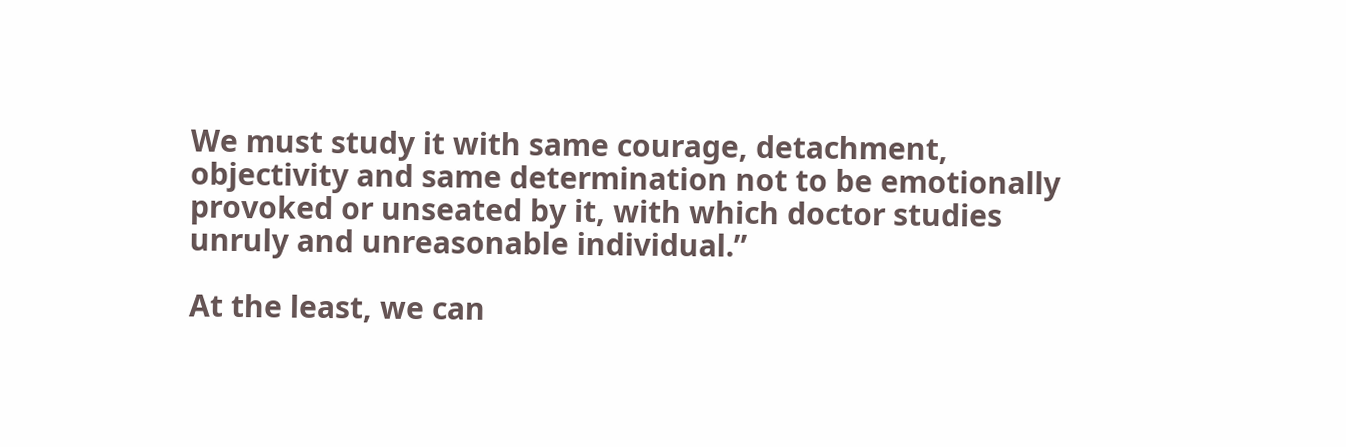We must study it with same courage, detachment, objectivity and same determination not to be emotionally provoked or unseated by it, with which doctor studies unruly and unreasonable individual.”

At the least, we can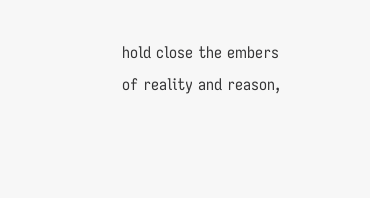hold close the embers of reality and reason,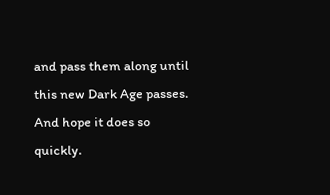and pass them along until this new Dark Age passes. And hope it does so quickly.